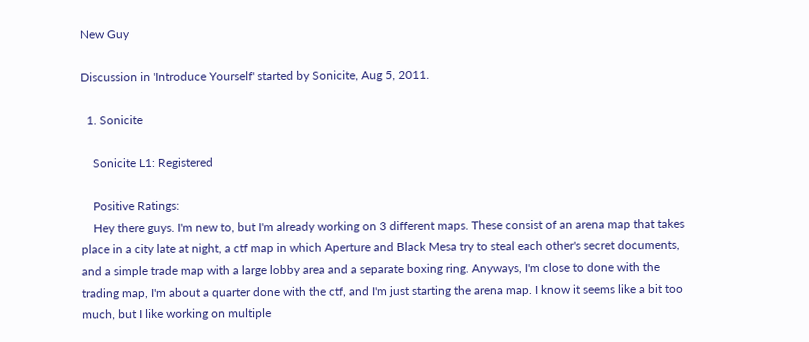New Guy

Discussion in 'Introduce Yourself' started by Sonicite, Aug 5, 2011.

  1. Sonicite

    Sonicite L1: Registered

    Positive Ratings:
    Hey there guys. I'm new to, but I'm already working on 3 different maps. These consist of an arena map that takes place in a city late at night, a ctf map in which Aperture and Black Mesa try to steal each other's secret documents, and a simple trade map with a large lobby area and a separate boxing ring. Anyways, I'm close to done with the trading map, I'm about a quarter done with the ctf, and I'm just starting the arena map. I know it seems like a bit too much, but I like working on multiple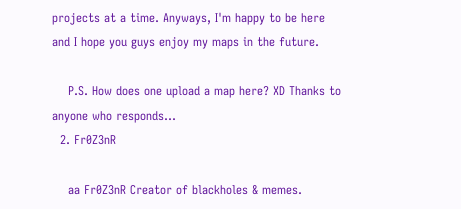projects at a time. Anyways, I'm happy to be here and I hope you guys enjoy my maps in the future.

    P.S. How does one upload a map here? XD Thanks to anyone who responds...
  2. Fr0Z3nR

    aa Fr0Z3nR Creator of blackholes & memes.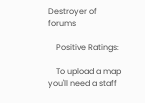Destroyer of forums

    Positive Ratings:

    To upload a map you'll need a staff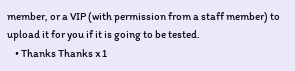member, or a VIP (with permission from a staff member) to upload it for you if it is going to be tested.
    • Thanks Thanks x 1